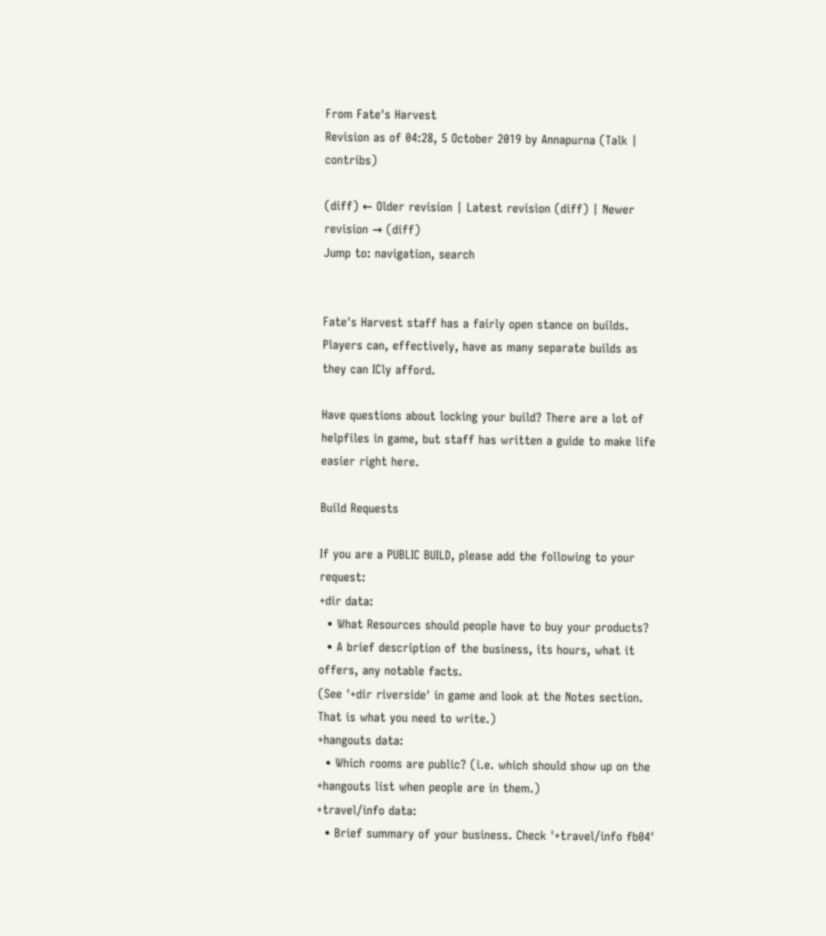From Fate's Harvest
Revision as of 04:28, 5 October 2019 by Annapurna (Talk | contribs)

(diff) ← Older revision | Latest revision (diff) | Newer revision → (diff)
Jump to: navigation, search


Fate's Harvest staff has a fairly open stance on builds. Players can, effectively, have as many separate builds as they can ICly afford.

Have questions about locking your build? There are a lot of helpfiles in game, but staff has written a guide to make life easier right here.

Build Requests

If you are a PUBLIC BUILD, please add the following to your request:
+dir data:
  • What Resources should people have to buy your products?
  • A brief description of the business, its hours, what it offers, any notable facts.
(See '+dir riverside' in game and look at the Notes section. That is what you need to write.)
+hangouts data:
  • Which rooms are public? (i.e. which should show up on the +hangouts list when people are in them.)
+travel/info data:
  • Brief summary of your business. Check '+travel/info fb04'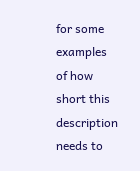for some examples of how short this description needs to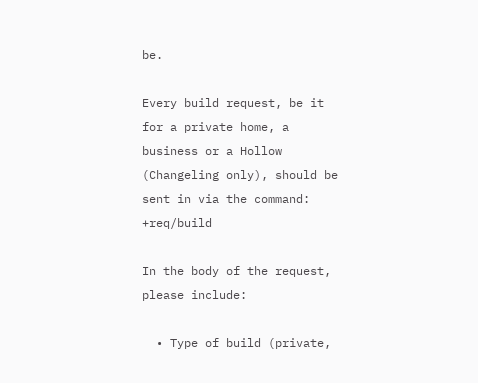be.

Every build request, be it for a private home, a business or a Hollow (Changeling only), should be sent in via the command: +req/build

In the body of the request, please include:

  • Type of build (private,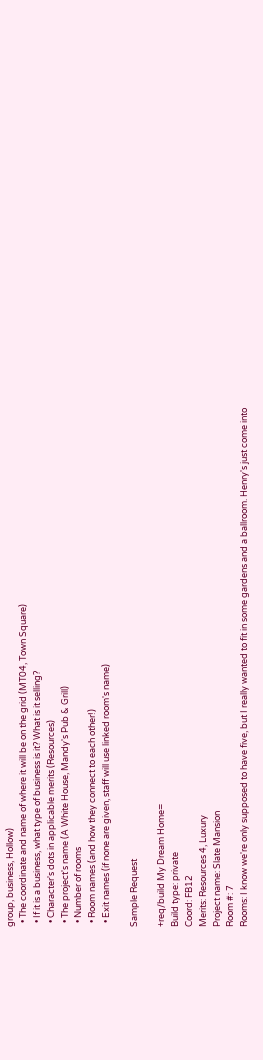group, business, Hollow)
  • The coordinate and name of where it will be on the grid (MT04, Town Square)
  • If it is a business, what type of business is it? What is it selling?
  • Character's dots in applicable merits (Resources)
  • The project's name (A White House, Mandy's Pub & Grill)
  • Number of rooms
  • Room names (and how they connect to each other!)
  • Exit names (if none are given, staff will use linked room's name)

Sample Request

+req/build My Dream Home=
Build type: private
Coord: FB12
Merits: Resources 4, Luxury
Project name: Slate Mansion
Room #: 7
Rooms: I know we're only supposed to have five, but I really wanted to fit in some gardens and a ballroom. Henry's just come into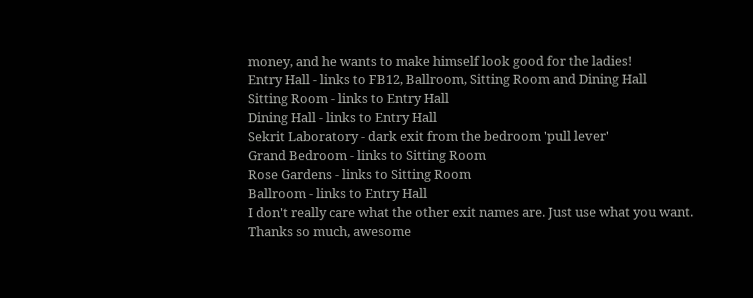money, and he wants to make himself look good for the ladies!
Entry Hall - links to FB12, Ballroom, Sitting Room and Dining Hall
Sitting Room - links to Entry Hall
Dining Hall - links to Entry Hall
Sekrit Laboratory - dark exit from the bedroom 'pull lever'
Grand Bedroom - links to Sitting Room
Rose Gardens - links to Sitting Room
Ballroom - links to Entry Hall
I don't really care what the other exit names are. Just use what you want.
Thanks so much, awesome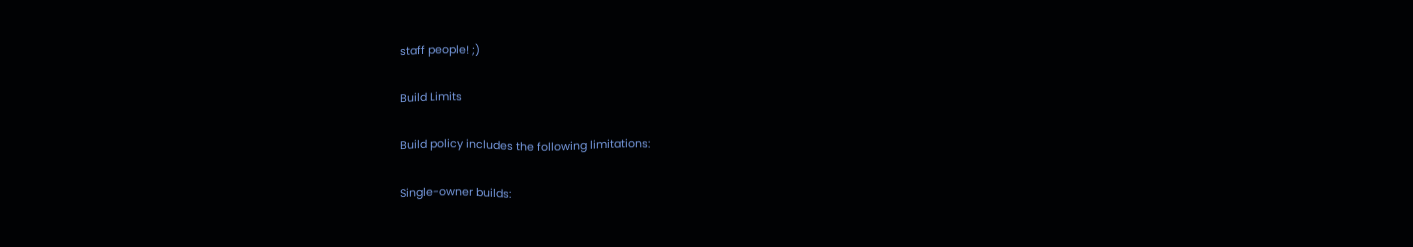staff people! ;)

Build Limits

Build policy includes the following limitations:

Single-owner builds: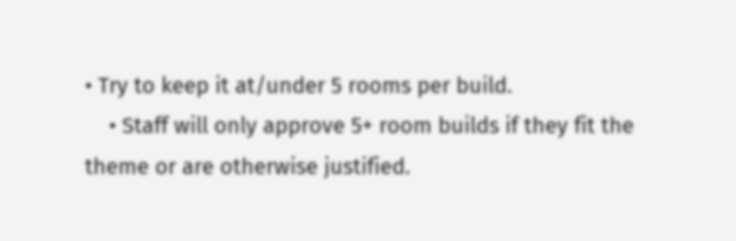• Try to keep it at/under 5 rooms per build.
    • Staff will only approve 5+ room builds if they fit the theme or are otherwise justified.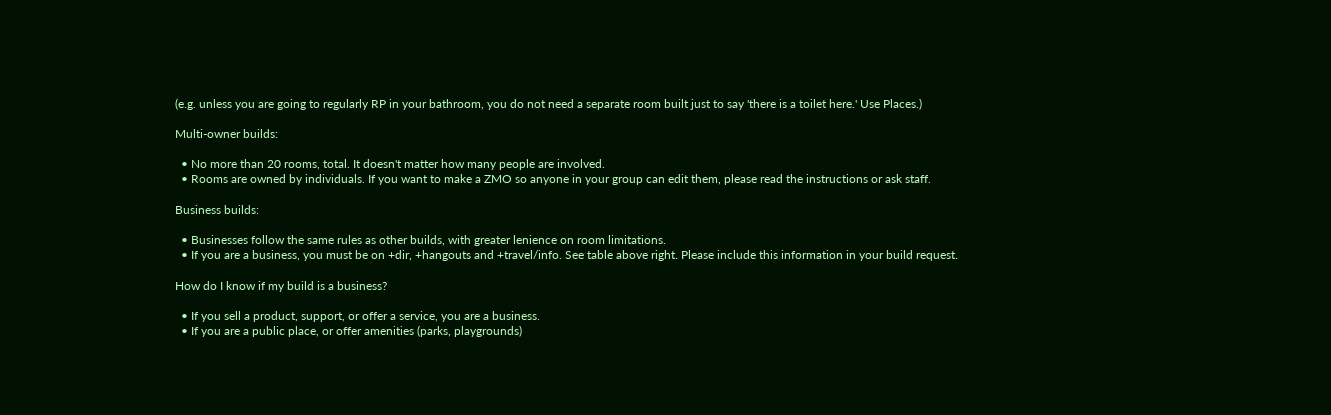(e.g. unless you are going to regularly RP in your bathroom, you do not need a separate room built just to say 'there is a toilet here.' Use Places.)

Multi-owner builds:

  • No more than 20 rooms, total. It doesn't matter how many people are involved.
  • Rooms are owned by individuals. If you want to make a ZMO so anyone in your group can edit them, please read the instructions or ask staff.

Business builds:

  • Businesses follow the same rules as other builds, with greater lenience on room limitations.
  • If you are a business, you must be on +dir, +hangouts and +travel/info. See table above right. Please include this information in your build request.

How do I know if my build is a business?

  • If you sell a product, support, or offer a service, you are a business.
  • If you are a public place, or offer amenities (parks, playgrounds)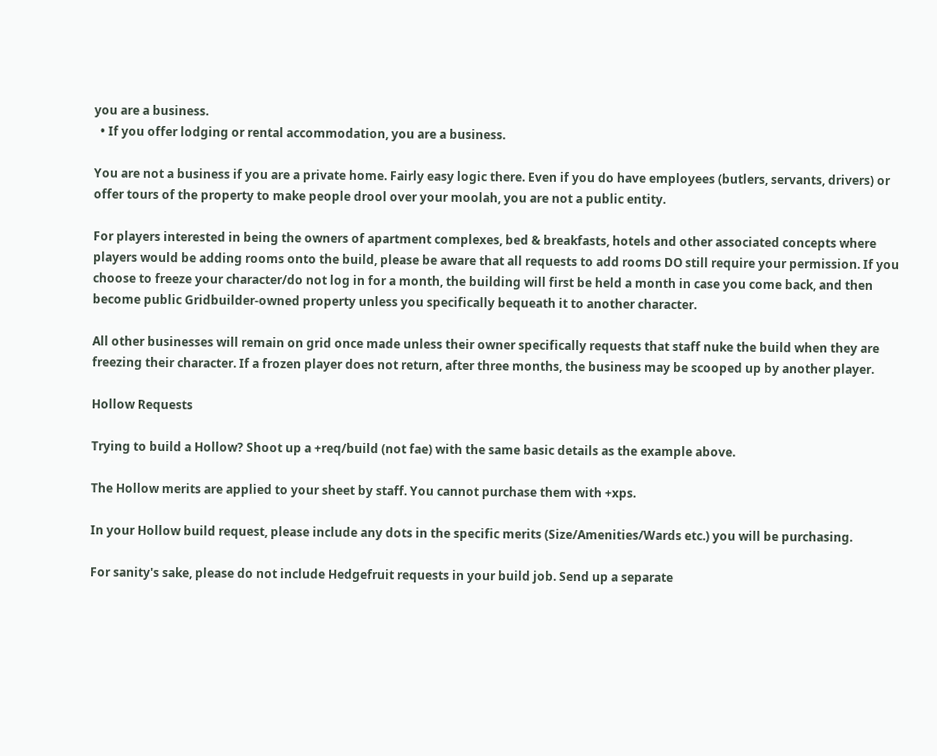you are a business.
  • If you offer lodging or rental accommodation, you are a business.

You are not a business if you are a private home. Fairly easy logic there. Even if you do have employees (butlers, servants, drivers) or offer tours of the property to make people drool over your moolah, you are not a public entity.

For players interested in being the owners of apartment complexes, bed & breakfasts, hotels and other associated concepts where players would be adding rooms onto the build, please be aware that all requests to add rooms DO still require your permission. If you choose to freeze your character/do not log in for a month, the building will first be held a month in case you come back, and then become public Gridbuilder-owned property unless you specifically bequeath it to another character.

All other businesses will remain on grid once made unless their owner specifically requests that staff nuke the build when they are freezing their character. If a frozen player does not return, after three months, the business may be scooped up by another player.

Hollow Requests

Trying to build a Hollow? Shoot up a +req/build (not fae) with the same basic details as the example above.

The Hollow merits are applied to your sheet by staff. You cannot purchase them with +xps.

In your Hollow build request, please include any dots in the specific merits (Size/Amenities/Wards etc.) you will be purchasing.

For sanity's sake, please do not include Hedgefruit requests in your build job. Send up a separate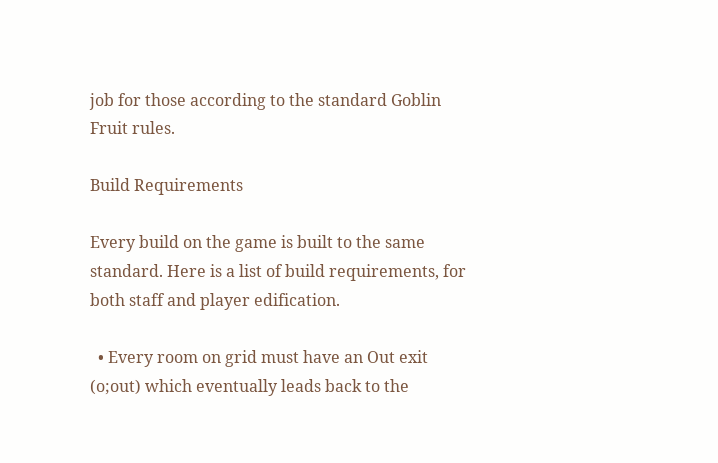job for those according to the standard Goblin Fruit rules.

Build Requirements

Every build on the game is built to the same standard. Here is a list of build requirements, for both staff and player edification.

  • Every room on grid must have an Out exit (o;out) which eventually leads back to the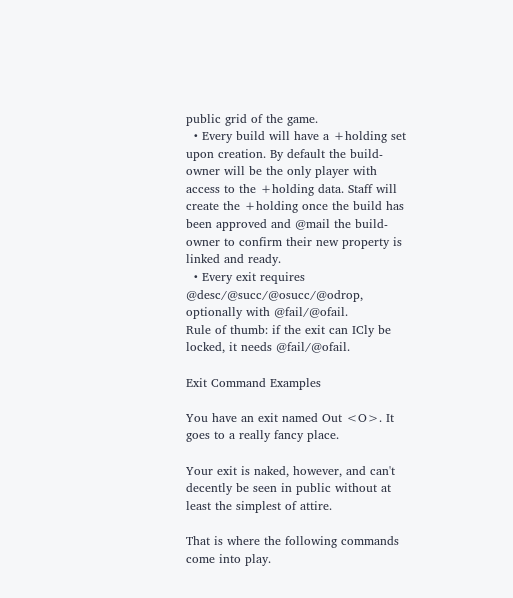public grid of the game.
  • Every build will have a +holding set upon creation. By default the build-owner will be the only player with access to the +holding data. Staff will create the +holding once the build has been approved and @mail the build-owner to confirm their new property is linked and ready.
  • Every exit requires @desc/@succ/@osucc/@odrop, optionally with @fail/@ofail.
Rule of thumb: if the exit can ICly be locked, it needs @fail/@ofail.

Exit Command Examples

You have an exit named Out <O>. It goes to a really fancy place.

Your exit is naked, however, and can't decently be seen in public without at least the simplest of attire.

That is where the following commands come into play.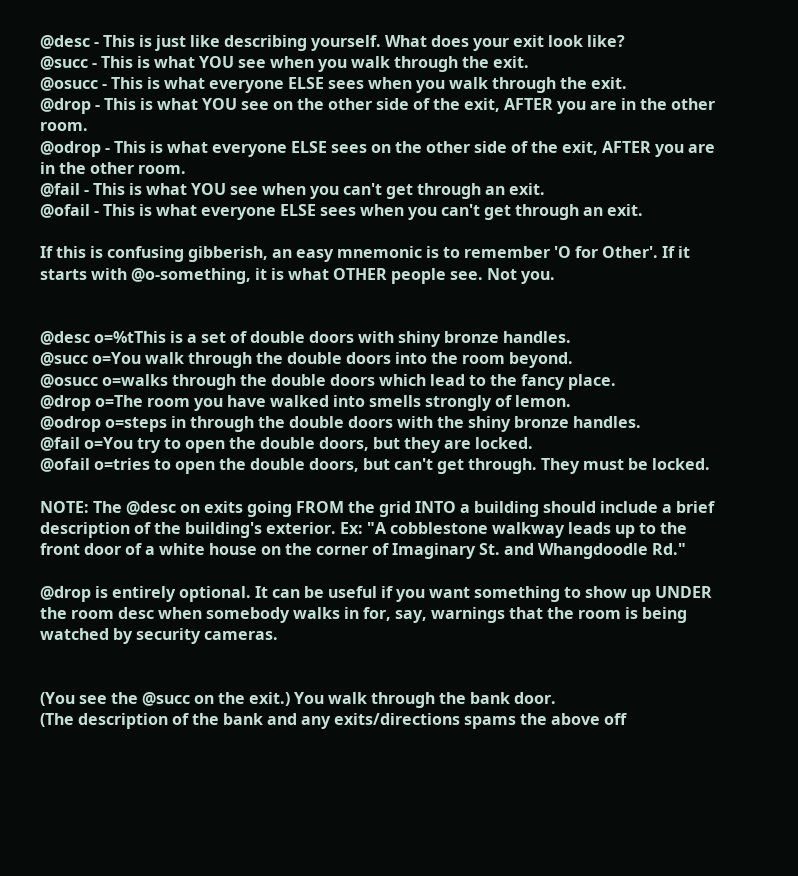@desc - This is just like describing yourself. What does your exit look like?
@succ - This is what YOU see when you walk through the exit.
@osucc - This is what everyone ELSE sees when you walk through the exit.
@drop - This is what YOU see on the other side of the exit, AFTER you are in the other room.
@odrop - This is what everyone ELSE sees on the other side of the exit, AFTER you are in the other room.
@fail - This is what YOU see when you can't get through an exit.
@ofail - This is what everyone ELSE sees when you can't get through an exit.

If this is confusing gibberish, an easy mnemonic is to remember 'O for Other'. If it starts with @o-something, it is what OTHER people see. Not you.


@desc o=%tThis is a set of double doors with shiny bronze handles.
@succ o=You walk through the double doors into the room beyond.
@osucc o=walks through the double doors which lead to the fancy place.
@drop o=The room you have walked into smells strongly of lemon.
@odrop o=steps in through the double doors with the shiny bronze handles.
@fail o=You try to open the double doors, but they are locked.
@ofail o=tries to open the double doors, but can't get through. They must be locked.

NOTE: The @desc on exits going FROM the grid INTO a building should include a brief description of the building's exterior. Ex: "A cobblestone walkway leads up to the front door of a white house on the corner of Imaginary St. and Whangdoodle Rd."

@drop is entirely optional. It can be useful if you want something to show up UNDER the room desc when somebody walks in for, say, warnings that the room is being watched by security cameras.


(You see the @succ on the exit.) You walk through the bank door.
(The description of the bank and any exits/directions spams the above off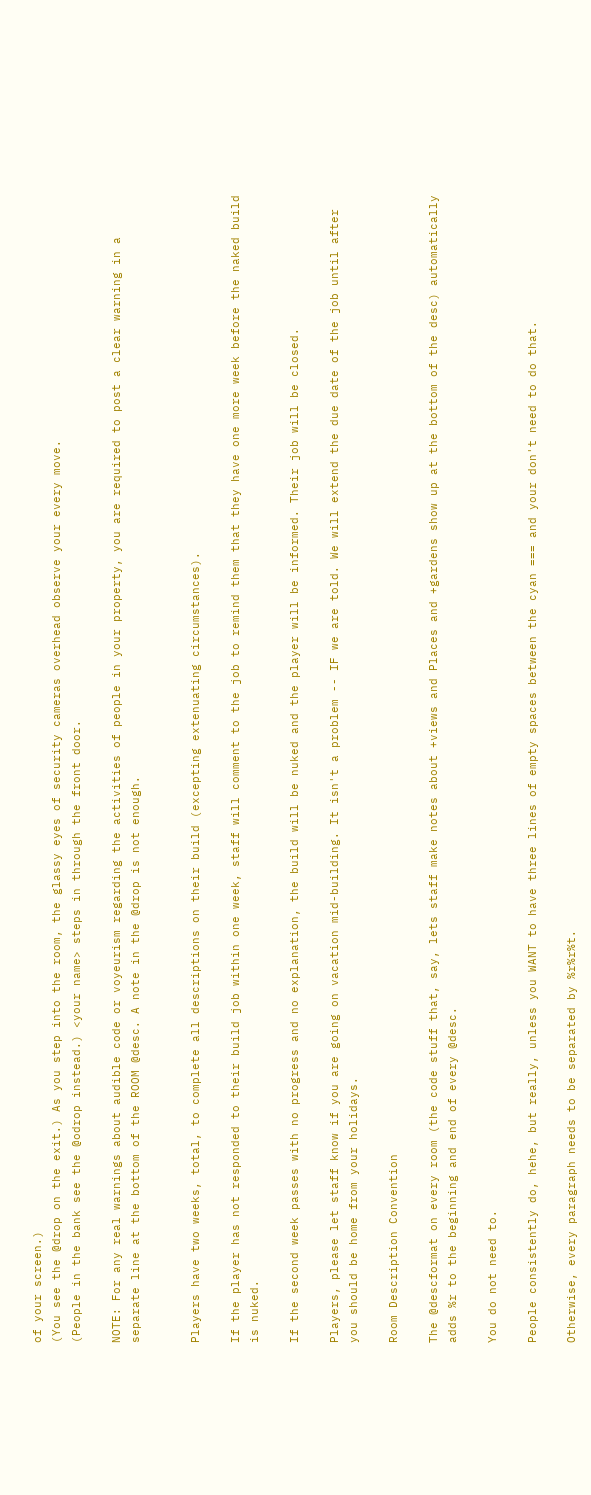of your screen.)
(You see the @drop on the exit.) As you step into the room, the glassy eyes of security cameras overhead observe your every move.
(People in the bank see the @odrop instead.) <your name> steps in through the front door.

NOTE: For any real warnings about audible code or voyeurism regarding the activities of people in your property, you are required to post a clear warning in a separate line at the bottom of the ROOM @desc. A note in the @drop is not enough.


Players have two weeks, total, to complete all descriptions on their build (excepting extenuating circumstances).

If the player has not responded to their build job within one week, staff will comment to the job to remind them that they have one more week before the naked build is nuked.

If the second week passes with no progress and no explanation, the build will be nuked and the player will be informed. Their job will be closed.

Players, please let staff know if you are going on vacation mid-building. It isn't a problem -- IF we are told. We will extend the due date of the job until after you should be home from your holidays.

Room Description Convention

The @descformat on every room (the code stuff that, say, lets staff make notes about +views and Places and +gardens show up at the bottom of the desc) automatically adds %r to the beginning and end of every @desc.

You do not need to.

People consistently do, hehe, but really, unless you WANT to have three lines of empty spaces between the cyan === and your don't need to do that.

Otherwise, every paragraph needs to be separated by %r%r%t.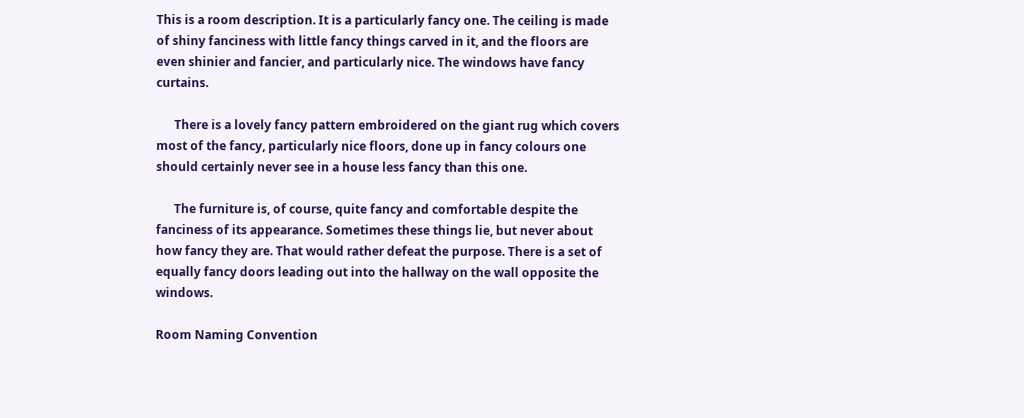This is a room description. It is a particularly fancy one. The ceiling is made of shiny fanciness with little fancy things carved in it, and the floors are even shinier and fancier, and particularly nice. The windows have fancy curtains.

      There is a lovely fancy pattern embroidered on the giant rug which covers most of the fancy, particularly nice floors, done up in fancy colours one should certainly never see in a house less fancy than this one.

      The furniture is, of course, quite fancy and comfortable despite the fanciness of its appearance. Sometimes these things lie, but never about how fancy they are. That would rather defeat the purpose. There is a set of equally fancy doors leading out into the hallway on the wall opposite the windows.

Room Naming Convention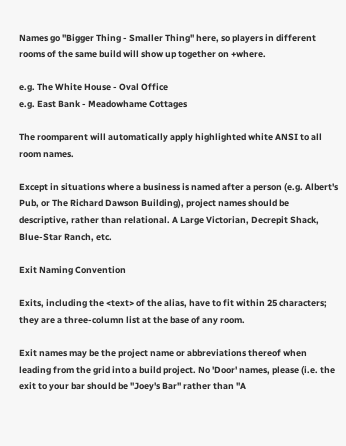Names go "Bigger Thing - Smaller Thing" here, so players in different rooms of the same build will show up together on +where.

e.g. The White House - Oval Office
e.g. East Bank - Meadowhame Cottages

The roomparent will automatically apply highlighted white ANSI to all room names.

Except in situations where a business is named after a person (e.g. Albert's Pub, or The Richard Dawson Building), project names should be descriptive, rather than relational. A Large Victorian, Decrepit Shack, Blue-Star Ranch, etc.

Exit Naming Convention

Exits, including the <text> of the alias, have to fit within 25 characters; they are a three-column list at the base of any room.

Exit names may be the project name or abbreviations thereof when leading from the grid into a build project. No 'Door' names, please (i.e. the exit to your bar should be "Joey's Bar" rather than "A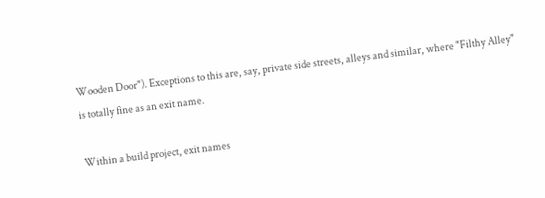Wooden Door"). Exceptions to this are, say, private side streets, alleys and similar, where "Filthy Alley" is totally fine as an exit name.

Within a build project, exit names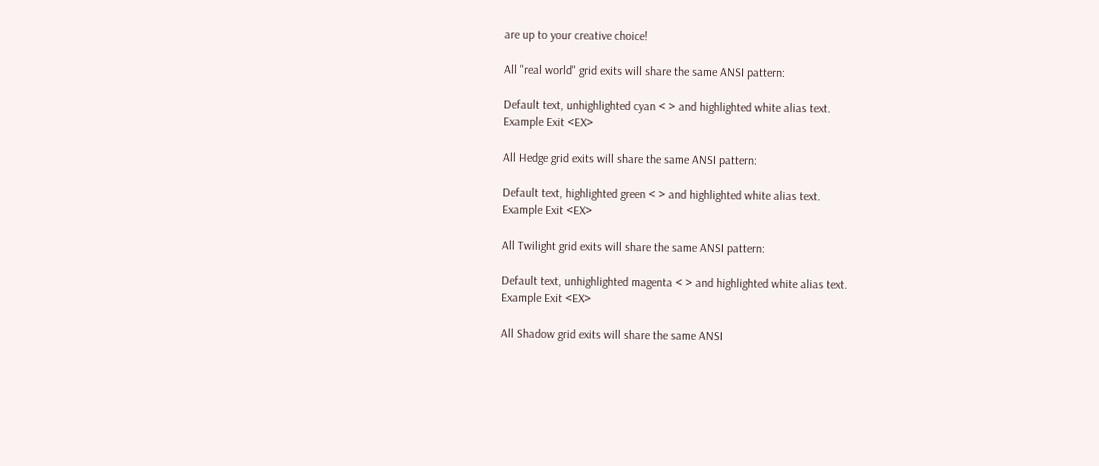are up to your creative choice!

All "real world" grid exits will share the same ANSI pattern:

Default text, unhighlighted cyan < > and highlighted white alias text.
Example Exit <EX>

All Hedge grid exits will share the same ANSI pattern:

Default text, highlighted green < > and highlighted white alias text.
Example Exit <EX>

All Twilight grid exits will share the same ANSI pattern:

Default text, unhighlighted magenta < > and highlighted white alias text.
Example Exit <EX>

All Shadow grid exits will share the same ANSI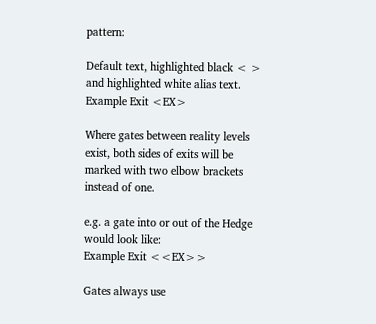pattern:

Default text, highlighted black < > and highlighted white alias text.
Example Exit <EX>

Where gates between reality levels exist, both sides of exits will be marked with two elbow brackets instead of one.

e.g. a gate into or out of the Hedge would look like:
Example Exit <<EX>>

Gates always use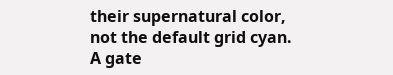their supernatural color, not the default grid cyan. A gate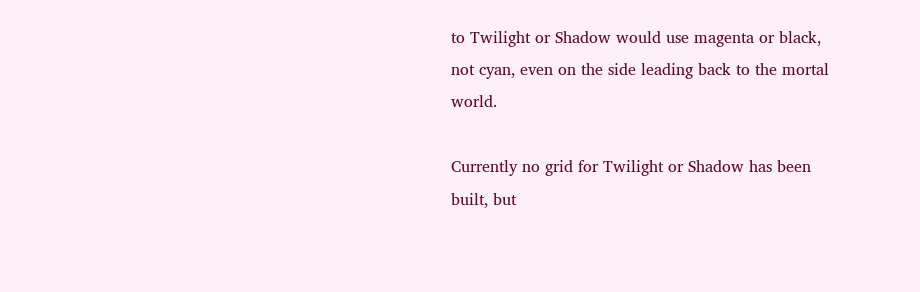to Twilight or Shadow would use magenta or black, not cyan, even on the side leading back to the mortal world.

Currently no grid for Twilight or Shadow has been built, but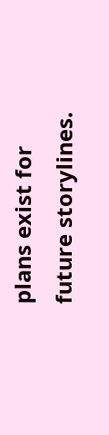plans exist for future storylines.